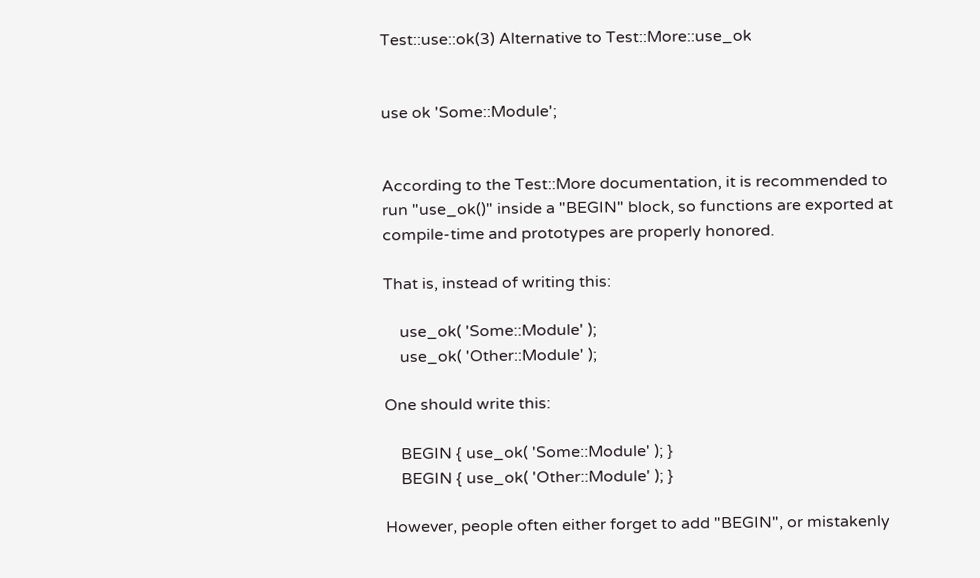Test::use::ok(3) Alternative to Test::More::use_ok


use ok 'Some::Module';


According to the Test::More documentation, it is recommended to run "use_ok()" inside a "BEGIN" block, so functions are exported at compile-time and prototypes are properly honored.

That is, instead of writing this:

    use_ok( 'Some::Module' );
    use_ok( 'Other::Module' );

One should write this:

    BEGIN { use_ok( 'Some::Module' ); }
    BEGIN { use_ok( 'Other::Module' ); }

However, people often either forget to add "BEGIN", or mistakenly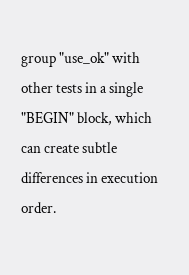group "use_ok" with other tests in a single "BEGIN" block, which can create subtle differences in execution order.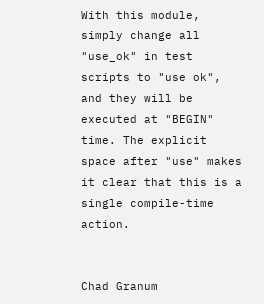With this module, simply change all "use_ok" in test scripts to "use ok", and they will be executed at "BEGIN" time. The explicit space after "use" makes it clear that this is a single compile-time action.


Chad Granum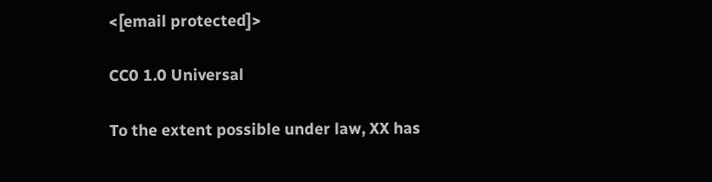<[email protected]>

CC0 1.0 Universal

To the extent possible under law, XX has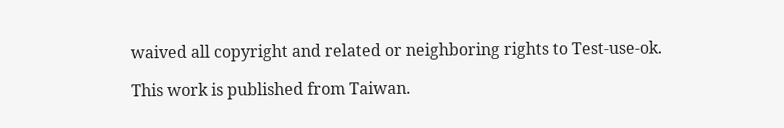waived all copyright and related or neighboring rights to Test-use-ok.

This work is published from Taiwan.